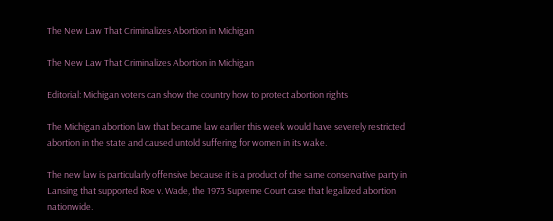The New Law That Criminalizes Abortion in Michigan

The New Law That Criminalizes Abortion in Michigan

Editorial: Michigan voters can show the country how to protect abortion rights

The Michigan abortion law that became law earlier this week would have severely restricted abortion in the state and caused untold suffering for women in its wake.

The new law is particularly offensive because it is a product of the same conservative party in Lansing that supported Roe v. Wade, the 1973 Supreme Court case that legalized abortion nationwide.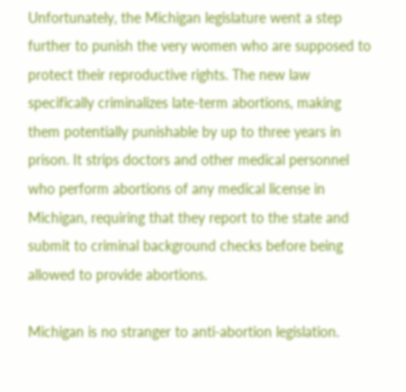Unfortunately, the Michigan legislature went a step further to punish the very women who are supposed to protect their reproductive rights. The new law specifically criminalizes late-term abortions, making them potentially punishable by up to three years in prison. It strips doctors and other medical personnel who perform abortions of any medical license in Michigan, requiring that they report to the state and submit to criminal background checks before being allowed to provide abortions.

Michigan is no stranger to anti-abortion legislation.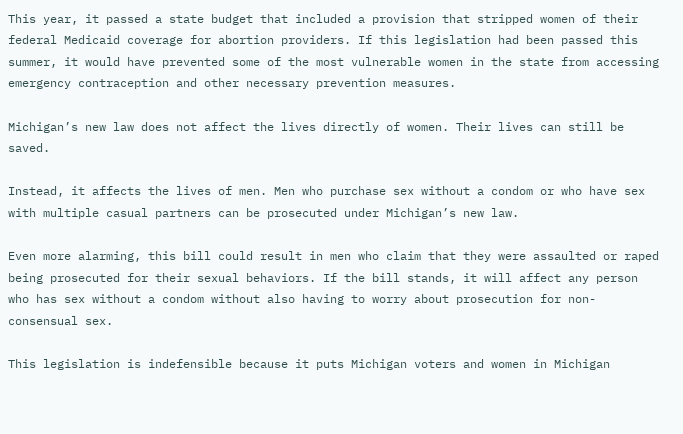This year, it passed a state budget that included a provision that stripped women of their federal Medicaid coverage for abortion providers. If this legislation had been passed this summer, it would have prevented some of the most vulnerable women in the state from accessing emergency contraception and other necessary prevention measures.

Michigan’s new law does not affect the lives directly of women. Their lives can still be saved.

Instead, it affects the lives of men. Men who purchase sex without a condom or who have sex with multiple casual partners can be prosecuted under Michigan’s new law.

Even more alarming, this bill could result in men who claim that they were assaulted or raped being prosecuted for their sexual behaviors. If the bill stands, it will affect any person who has sex without a condom without also having to worry about prosecution for non-consensual sex.

This legislation is indefensible because it puts Michigan voters and women in Michigan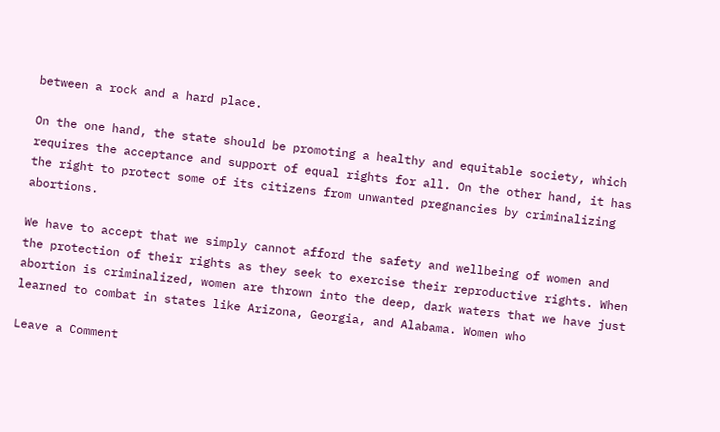between a rock and a hard place.

On the one hand, the state should be promoting a healthy and equitable society, which requires the acceptance and support of equal rights for all. On the other hand, it has the right to protect some of its citizens from unwanted pregnancies by criminalizing abortions.

We have to accept that we simply cannot afford the safety and wellbeing of women and the protection of their rights as they seek to exercise their reproductive rights. When abortion is criminalized, women are thrown into the deep, dark waters that we have just learned to combat in states like Arizona, Georgia, and Alabama. Women who

Leave a Comment